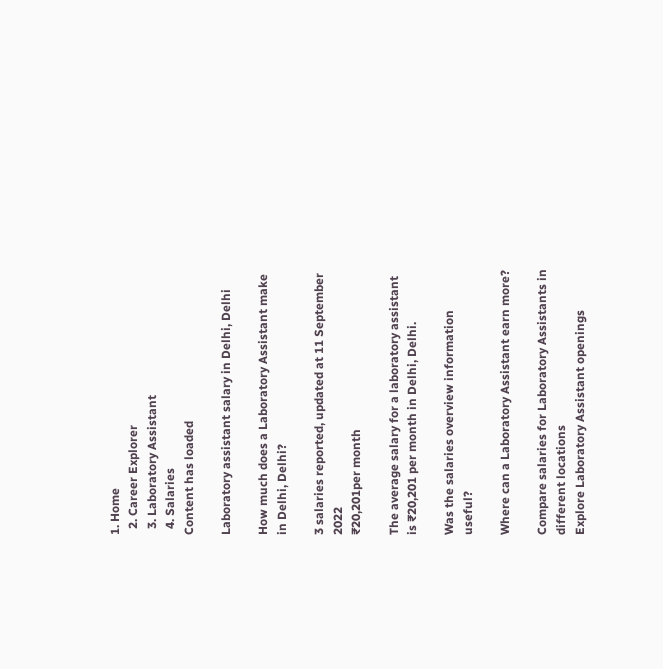1. Home
  2. Career Explorer
  3. Laboratory Assistant
  4. Salaries
Content has loaded

Laboratory assistant salary in Delhi, Delhi

How much does a Laboratory Assistant make in Delhi, Delhi?

3 salaries reported, updated at 11 September 2022
₹20,201per month

The average salary for a laboratory assistant is ₹20,201 per month in Delhi, Delhi.

Was the salaries overview information useful?

Where can a Laboratory Assistant earn more?

Compare salaries for Laboratory Assistants in different locations
Explore Laboratory Assistant openings